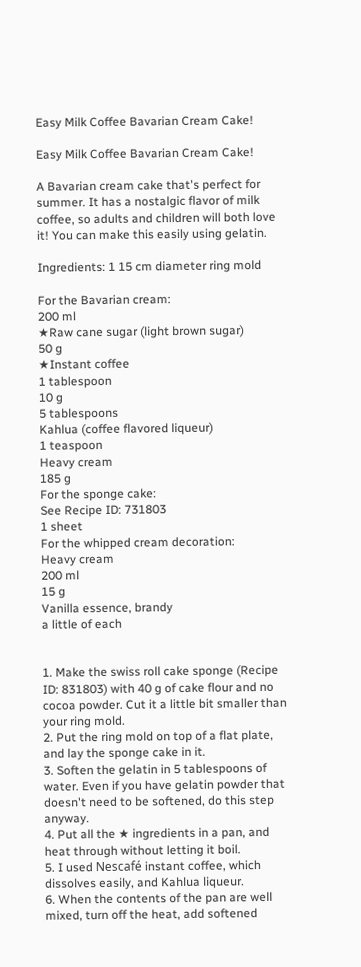Easy Milk Coffee Bavarian Cream Cake!

Easy Milk Coffee Bavarian Cream Cake!

A Bavarian cream cake that's perfect for summer. It has a nostalgic flavor of milk coffee, so adults and children will both love it! You can make this easily using gelatin.

Ingredients: 1 15 cm diameter ring mold

For the Bavarian cream:
200 ml
★Raw cane sugar (light brown sugar)
50 g
★Instant coffee
1 tablespoon
10 g
5 tablespoons
Kahlua (coffee flavored liqueur)
1 teaspoon
Heavy cream
185 g
For the sponge cake:
See Recipe ID: 731803
1 sheet
For the whipped cream decoration:
Heavy cream
200 ml
15 g
Vanilla essence, brandy
a little of each


1. Make the swiss roll cake sponge (Recipe ID: 831803) with 40 g of cake flour and no cocoa powder. Cut it a little bit smaller than your ring mold.
2. Put the ring mold on top of a flat plate, and lay the sponge cake in it.
3. Soften the gelatin in 5 tablespoons of water. Even if you have gelatin powder that doesn't need to be softened, do this step anyway.
4. Put all the ★ ingredients in a pan, and heat through without letting it boil.
5. I used Nescafé instant coffee, which dissolves easily, and Kahlua liqueur.
6. When the contents of the pan are well mixed, turn off the heat, add softened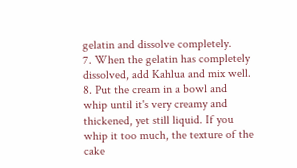gelatin and dissolve completely.
7. When the gelatin has completely dissolved, add Kahlua and mix well.
8. Put the cream in a bowl and whip until it's very creamy and thickened, yet still liquid. If you whip it too much, the texture of the cake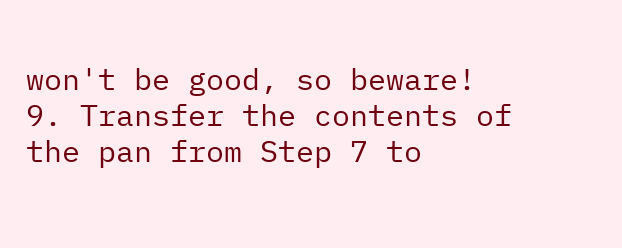won't be good, so beware!
9. Transfer the contents of the pan from Step 7 to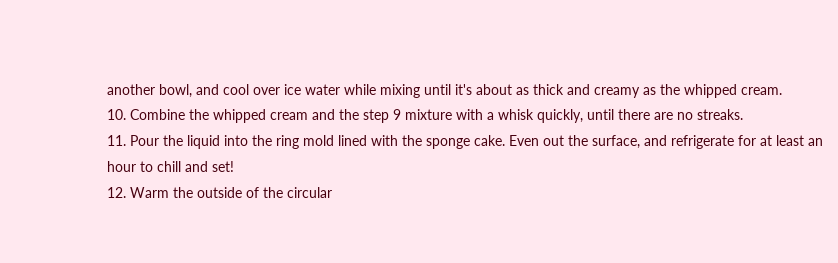another bowl, and cool over ice water while mixing until it's about as thick and creamy as the whipped cream.
10. Combine the whipped cream and the step 9 mixture with a whisk quickly, until there are no streaks.
11. Pour the liquid into the ring mold lined with the sponge cake. Even out the surface, and refrigerate for at least an hour to chill and set!
12. Warm the outside of the circular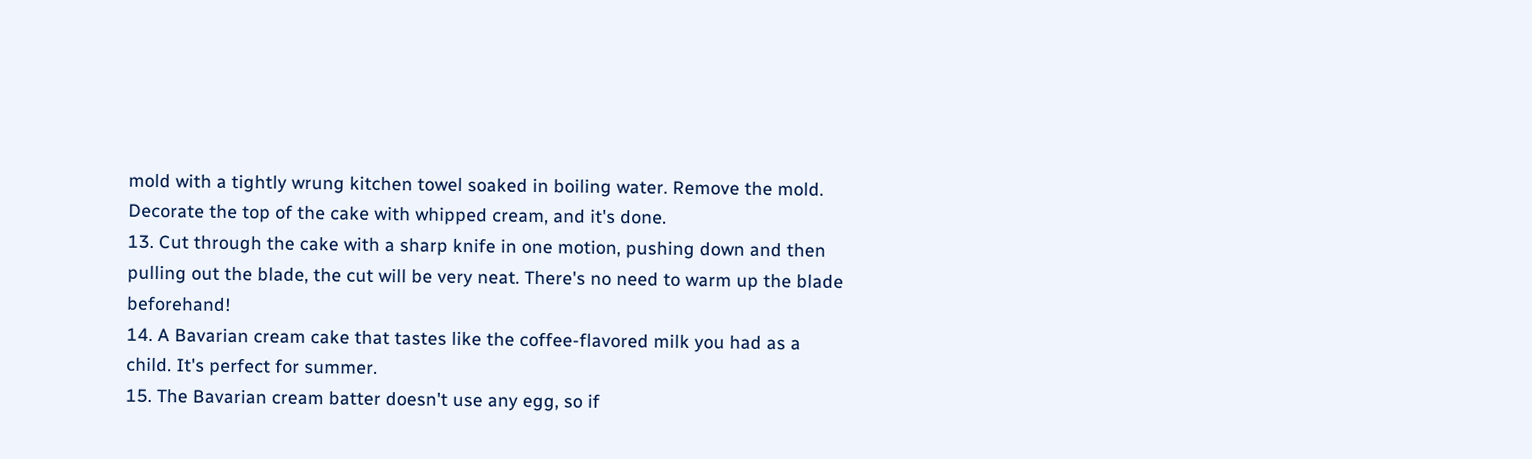mold with a tightly wrung kitchen towel soaked in boiling water. Remove the mold. Decorate the top of the cake with whipped cream, and it's done.
13. Cut through the cake with a sharp knife in one motion, pushing down and then pulling out the blade, the cut will be very neat. There's no need to warm up the blade beforehand!
14. A Bavarian cream cake that tastes like the coffee-flavored milk you had as a child. It's perfect for summer.
15. The Bavarian cream batter doesn't use any egg, so if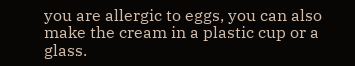you are allergic to eggs, you can also make the cream in a plastic cup or a glass.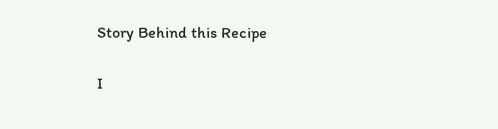Story Behind this Recipe

I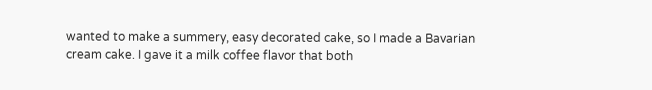wanted to make a summery, easy decorated cake, so I made a Bavarian cream cake. I gave it a milk coffee flavor that both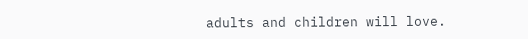adults and children will love.